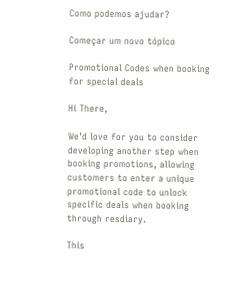Como podemos ajudar?

Começar um novo tópico

Promotional Codes when booking for special deals

Hi There,

We'd love for you to consider developing another step when booking promotions, allowing customers to enter a unique promotional code to unlock specific deals when booking through resdiary.

This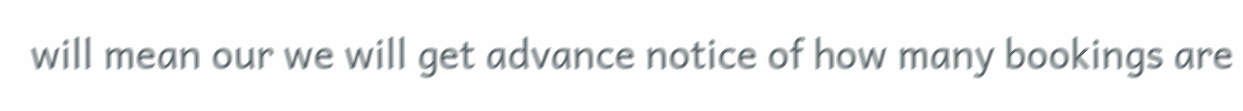will mean our we will get advance notice of how many bookings are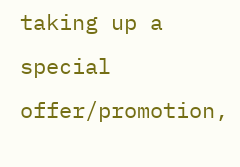taking up a special offer/promotion,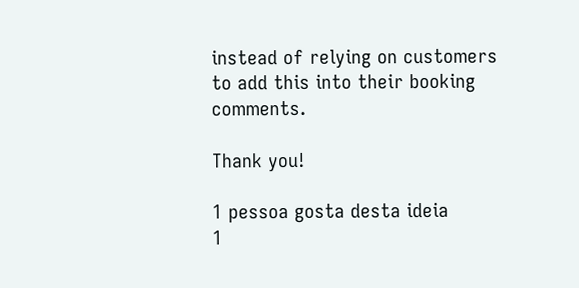instead of relying on customers to add this into their booking comments.

Thank you!

1 pessoa gosta desta ideia
1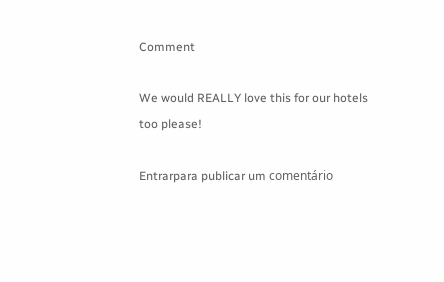Comment

We would REALLY love this for our hotels too please!

Entrarpara publicar um comentário